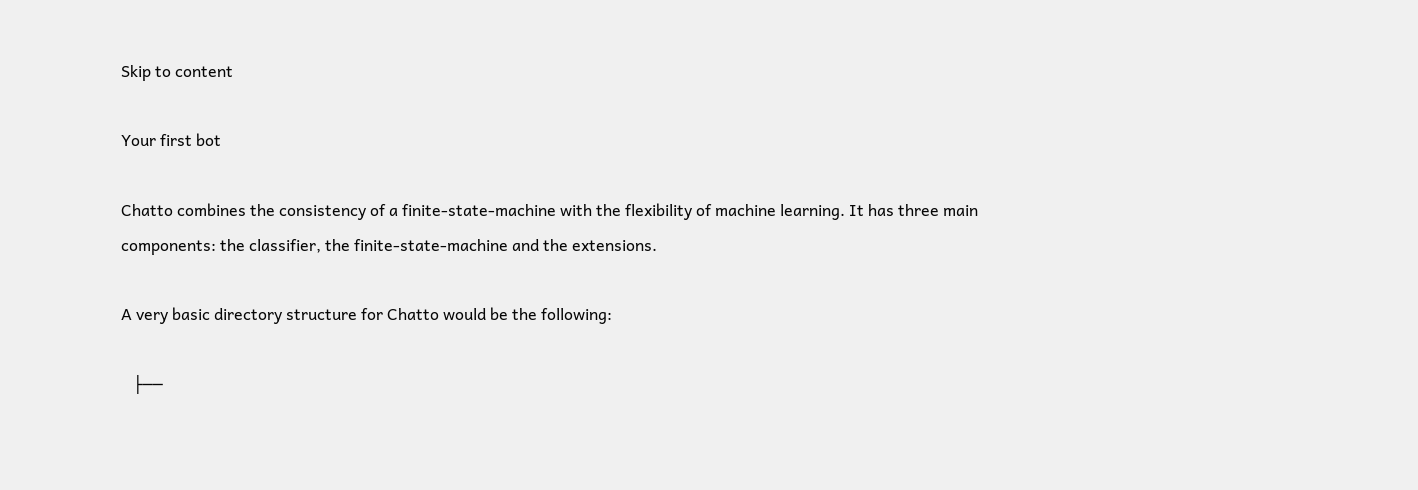Skip to content

Your first bot

Chatto combines the consistency of a finite-state-machine with the flexibility of machine learning. It has three main components: the classifier, the finite-state-machine and the extensions.

A very basic directory structure for Chatto would be the following:

   ├──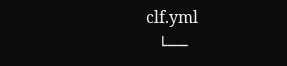clf.yml
   └──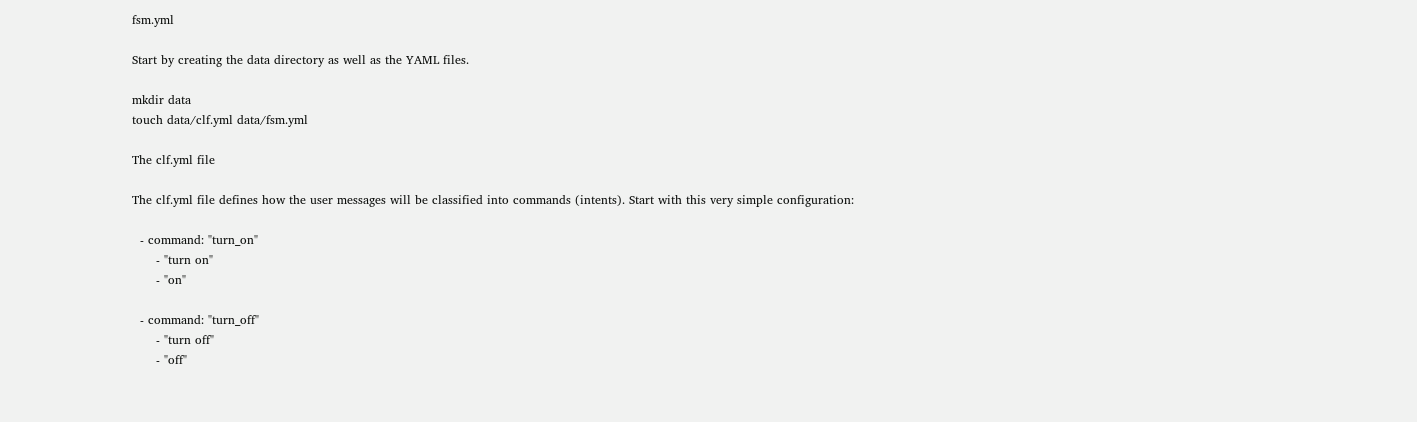fsm.yml

Start by creating the data directory as well as the YAML files.

mkdir data
touch data/clf.yml data/fsm.yml

The clf.yml file

The clf.yml file defines how the user messages will be classified into commands (intents). Start with this very simple configuration:

  - command: "turn_on"
      - "turn on"
      - "on"

  - command: "turn_off"
      - "turn off"
      - "off"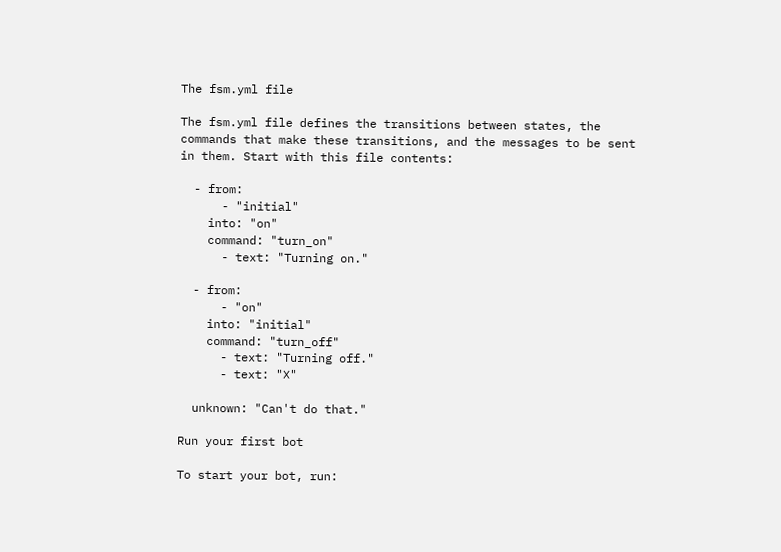The fsm.yml file

The fsm.yml file defines the transitions between states, the commands that make these transitions, and the messages to be sent in them. Start with this file contents:

  - from:
      - "initial"
    into: "on"
    command: "turn_on"
      - text: "Turning on."

  - from:
      - "on"
    into: "initial"
    command: "turn_off"
      - text: "Turning off."
      - text: "❌"

  unknown: "Can't do that."

Run your first bot

To start your bot, run: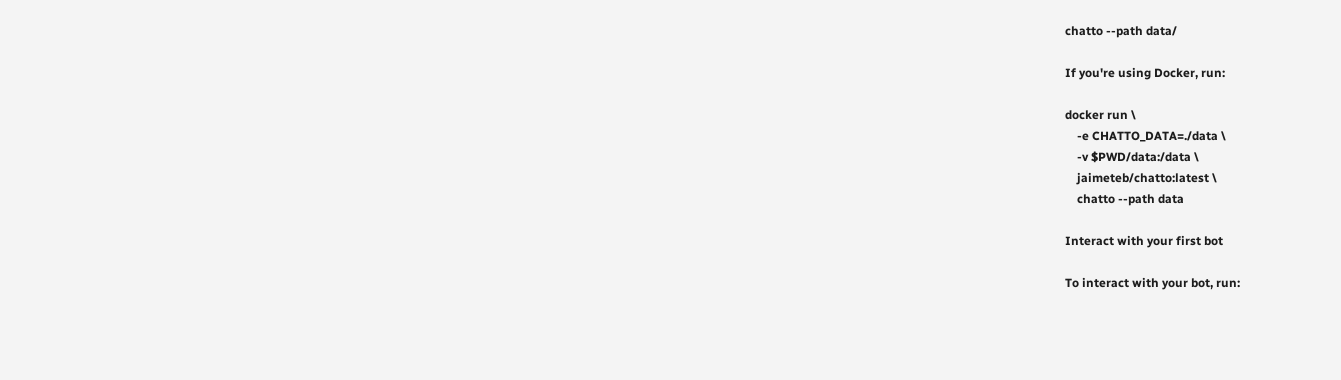chatto --path data/

If you're using Docker, run:

docker run \
    -e CHATTO_DATA=./data \
    -v $PWD/data:/data \
    jaimeteb/chatto:latest \
    chatto --path data

Interact with your first bot

To interact with your bot, run: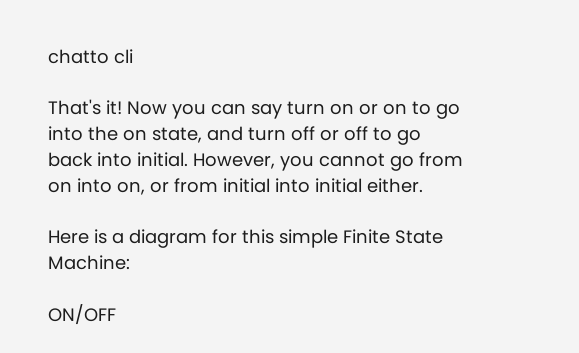chatto cli

That's it! Now you can say turn on or on to go into the on state, and turn off or off to go back into initial. However, you cannot go from on into on, or from initial into initial either.

Here is a diagram for this simple Finite State Machine:

ON/OFF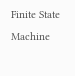Finite State Machine